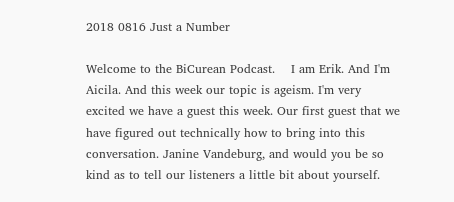2018 0816 Just a Number

Welcome to the BiCurean Podcast.    I am Erik. And I'm  Aicila. And this week our topic is ageism. I'm very excited we have a guest this week. Our first guest that we have figured out technically how to bring into this conversation. Janine Vandeburg, and would you be so kind as to tell our listeners a little bit about yourself.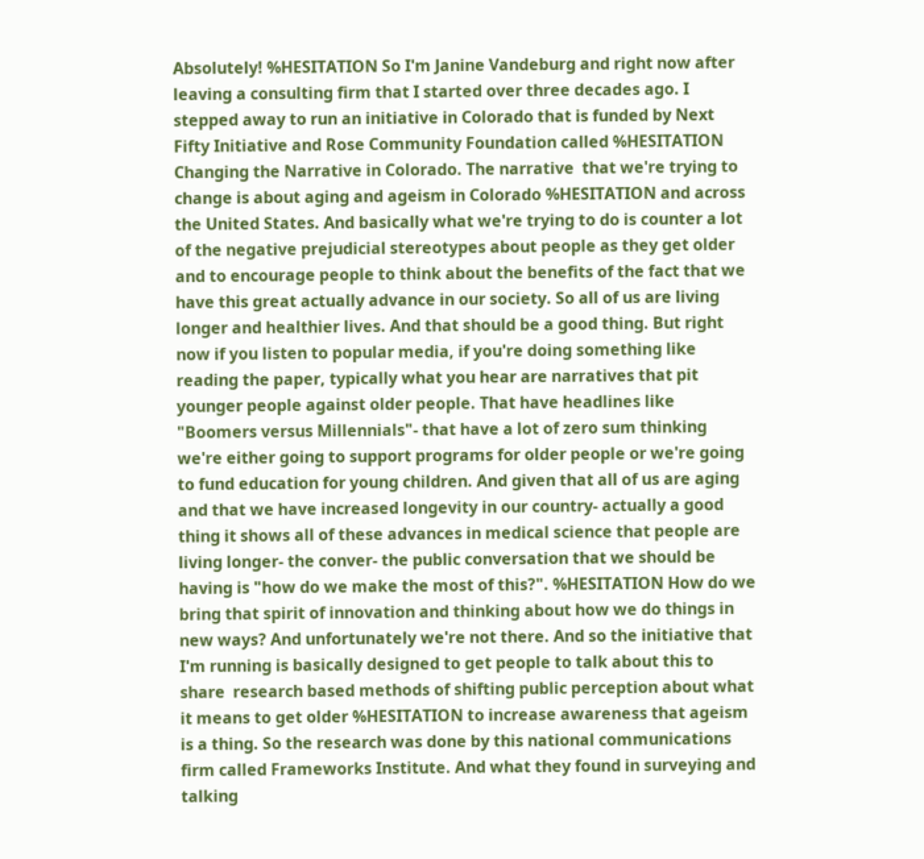Absolutely! %HESITATION So I'm Janine Vandeburg and right now after leaving a consulting firm that I started over three decades ago. I stepped away to run an initiative in Colorado that is funded by Next Fifty Initiative and Rose Community Foundation called %HESITATION Changing the Narrative in Colorado. The narrative  that we're trying to change is about aging and ageism in Colorado %HESITATION and across the United States. And basically what we're trying to do is counter a lot of the negative prejudicial stereotypes about people as they get older and to encourage people to think about the benefits of the fact that we have this great actually advance in our society. So all of us are living longer and healthier lives. And that should be a good thing. But right now if you listen to popular media, if you're doing something like reading the paper, typically what you hear are narratives that pit younger people against older people. That have headlines like "Boomers versus Millennials"- that have a lot of zero sum thinking we're either going to support programs for older people or we're going to fund education for young children. And given that all of us are aging and that we have increased longevity in our country- actually a good thing it shows all of these advances in medical science that people are living longer- the conver- the public conversation that we should be having is "how do we make the most of this?". %HESITATION How do we bring that spirit of innovation and thinking about how we do things in new ways? And unfortunately we're not there. And so the initiative that I'm running is basically designed to get people to talk about this to share  research based methods of shifting public perception about what it means to get older %HESITATION to increase awareness that ageism is a thing. So the research was done by this national communications firm called Frameworks Institute. And what they found in surveying and talking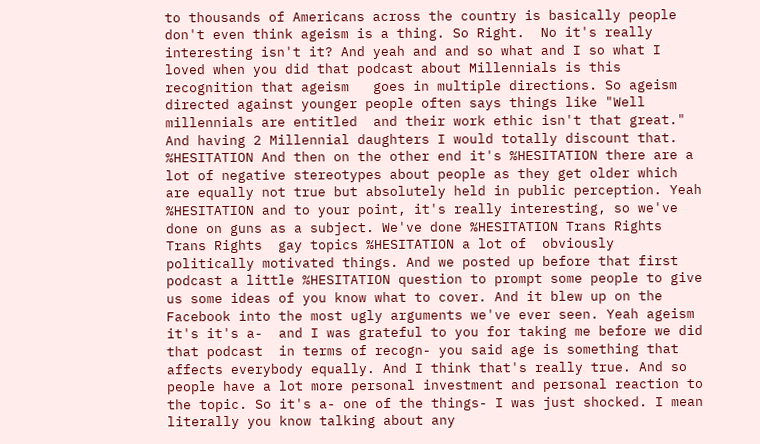to thousands of Americans across the country is basically people don't even think ageism is a thing. So Right.  No it's really interesting isn't it? And yeah and and so what and I so what I loved when you did that podcast about Millennials is this recognition that ageism   goes in multiple directions. So ageism  directed against younger people often says things like "Well millennials are entitled  and their work ethic isn't that great." And having 2 Millennial daughters I would totally discount that. %HESITATION And then on the other end it's %HESITATION there are a lot of negative stereotypes about people as they get older which are equally not true but absolutely held in public perception. Yeah %HESITATION and to your point, it's really interesting, so we've done on guns as a subject. We've done %HESITATION Trans Rights Trans Rights  gay topics %HESITATION a lot of  obviously politically motivated things. And we posted up before that first podcast a little %HESITATION question to prompt some people to give us some ideas of you know what to cover. And it blew up on the Facebook into the most ugly arguments we've ever seen. Yeah ageism it's it's a-  and I was grateful to you for taking me before we did that podcast  in terms of recogn- you said age is something that affects everybody equally. And I think that's really true. And so people have a lot more personal investment and personal reaction to the topic. So it's a- one of the things- I was just shocked. I mean literally you know talking about any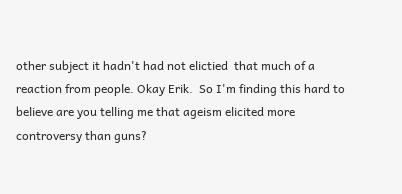other subject it hadn't had not elictied  that much of a reaction from people. Okay Erik.  So I'm finding this hard to believe are you telling me that ageism elicited more controversy than guns?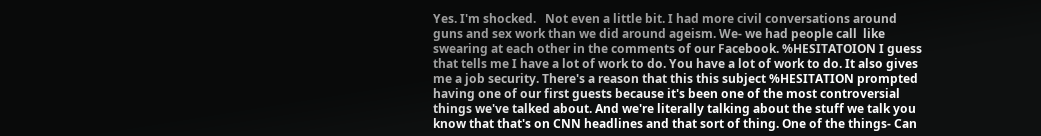Yes. I'm shocked.   Not even a little bit. I had more civil conversations around guns and sex work than we did around ageism. We- we had people call  like swearing at each other in the comments of our Facebook. %HESITATOION I guess that tells me I have a lot of work to do. You have a lot of work to do. It also gives me a job security. There's a reason that this this subject %HESITATION prompted having one of our first guests because it's been one of the most controversial things we've talked about. And we're literally talking about the stuff we talk you know that that's on CNN headlines and that sort of thing. One of the things- Can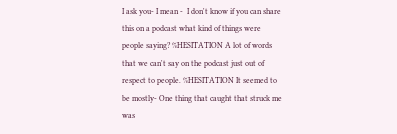I ask you- I mean -  I don't know if you can share this on a podcast what kind of things were people saying? %HESITATION A lot of words that we can't say on the podcast just out of respect to people. %HESITATION It seemed to be mostly- One thing that caught that struck me was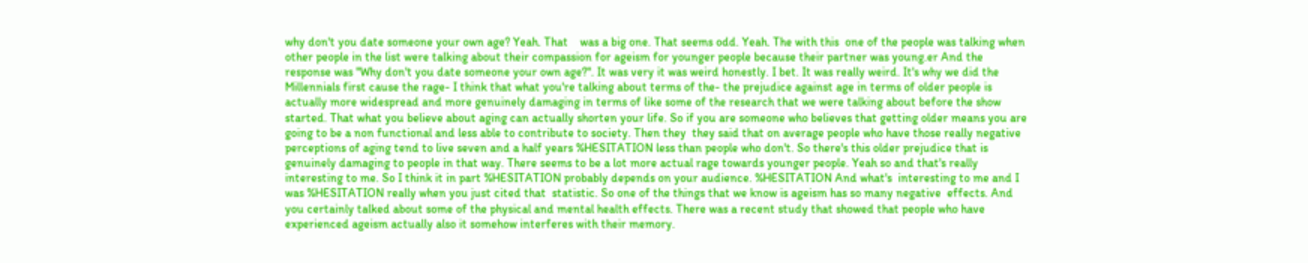why don't you date someone your own age? Yeah. That    was a big one. That seems odd. Yeah. The with this  one of the people was talking when other people in the list were talking about their compassion for ageism for younger people because their partner was young.er And the response was "Why don't you date someone your own age?". It was very it was weird honestly. I bet. It was really weird. It's why we did the Millennials first cause the rage- I think that what you're talking about terms of the- the prejudice against age in terms of older people is actually more widespread and more genuinely damaging in terms of like some of the research that we were talking about before the show started. That what you believe about aging can actually shorten your life. So if you are someone who believes that getting older means you are going to be a non functional and less able to contribute to society. Then they  they said that on average people who have those really negative perceptions of aging tend to live seven and a half years %HESITATION less than people who don't. So there's this older prejudice that is genuinely damaging to people in that way. There seems to be a lot more actual rage towards younger people. Yeah so and that's really interesting to me. So I think it in part %HESITATION probably depends on your audience. %HESITATION And what's  interesting to me and I was %HESITATION really when you just cited that  statistic. So one of the things that we know is ageism has so many negative  effects. And you certainly talked about some of the physical and mental health effects. There was a recent study that showed that people who have experienced ageism actually also it somehow interferes with their memory.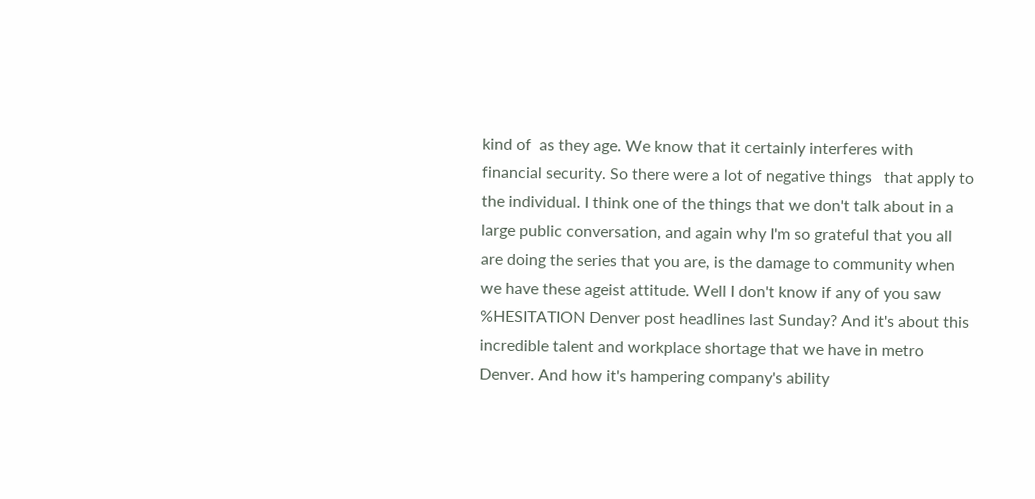kind of  as they age. We know that it certainly interferes with financial security. So there were a lot of negative things   that apply to the individual. I think one of the things that we don't talk about in a large public conversation, and again why I'm so grateful that you all are doing the series that you are, is the damage to community when we have these ageist attitude. Well I don't know if any of you saw %HESITATION Denver post headlines last Sunday? And it's about this incredible talent and workplace shortage that we have in metro Denver. And how it's hampering company's ability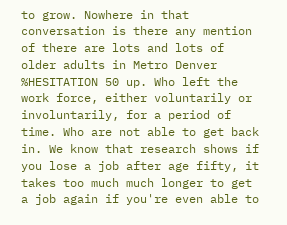to grow. Nowhere in that conversation is there any mention of there are lots and lots of older adults in Metro Denver %HESITATION 50 up. Who left the work force, either voluntarily or involuntarily, for a period of time. Who are not able to get back in. We know that research shows if you lose a job after age fifty, it takes too much much longer to get a job again if you're even able to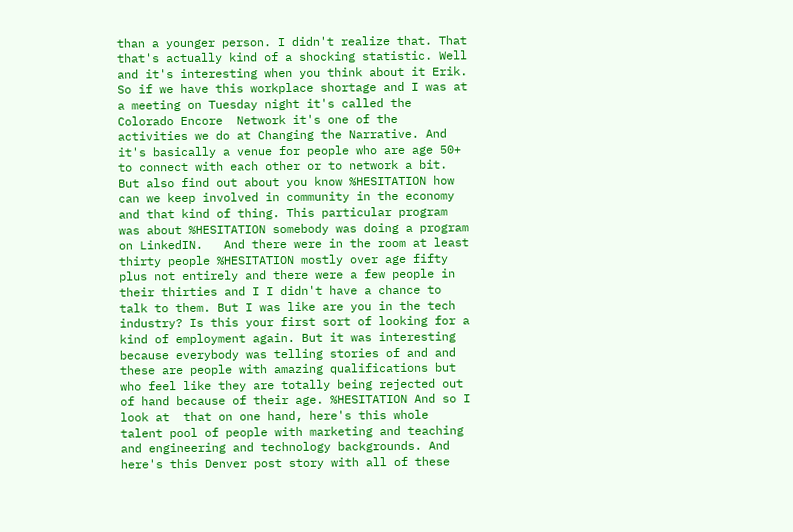than a younger person. I didn't realize that. That that's actually kind of a shocking statistic. Well and it's interesting when you think about it Erik. So if we have this workplace shortage and I was at a meeting on Tuesday night it's called the Colorado Encore  Network it's one of the activities we do at Changing the Narrative. And it's basically a venue for people who are age 50+  to connect with each other or to network a bit. But also find out about you know %HESITATION how can we keep involved in community in the economy and that kind of thing. This particular program was about %HESITATION somebody was doing a program on LinkedIN.   And there were in the room at least thirty people %HESITATION mostly over age fifty plus not entirely and there were a few people in their thirties and I I didn't have a chance to talk to them. But I was like are you in the tech industry? Is this your first sort of looking for a kind of employment again. But it was interesting because everybody was telling stories of and and these are people with amazing qualifications but who feel like they are totally being rejected out of hand because of their age. %HESITATION And so I look at  that on one hand, here's this whole talent pool of people with marketing and teaching and engineering and technology backgrounds. And here's this Denver post story with all of these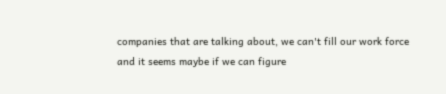companies that are talking about, we can't fill our work force and it seems maybe if we can figure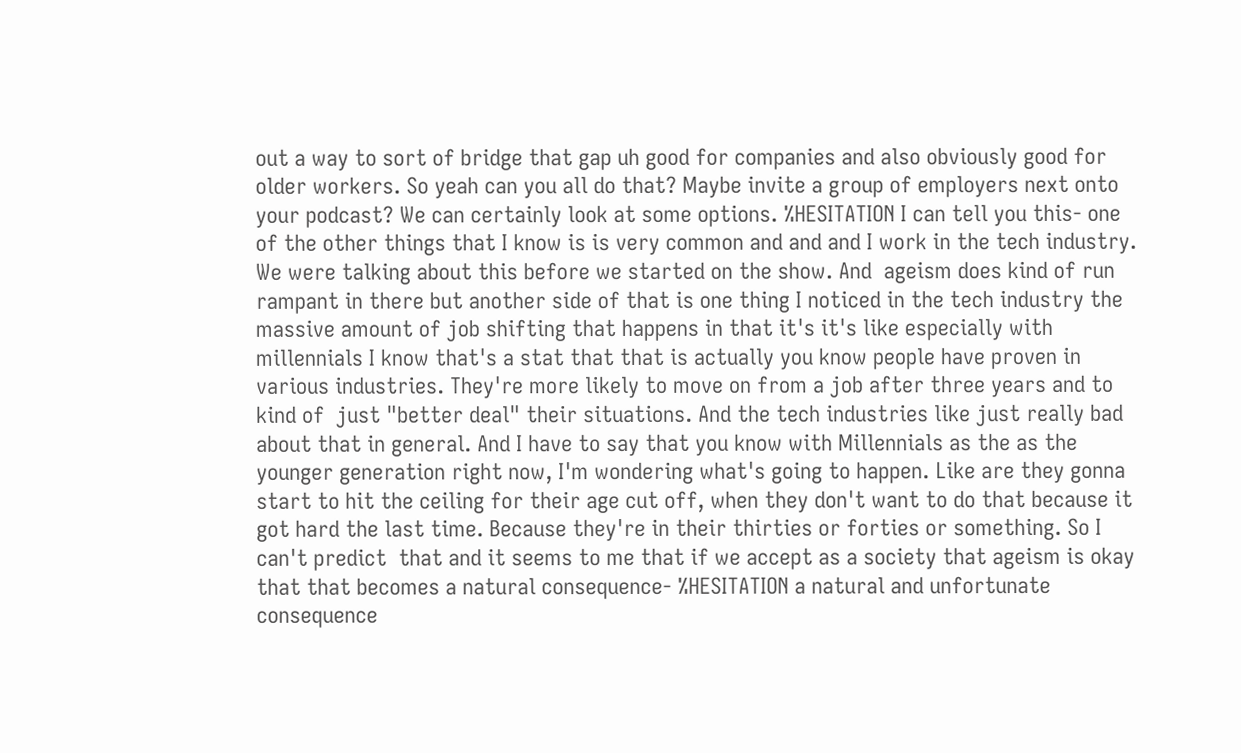out a way to sort of bridge that gap uh good for companies and also obviously good for older workers. So yeah can you all do that? Maybe invite a group of employers next onto your podcast? We can certainly look at some options. %HESITATION I can tell you this- one of the other things that I know is is very common and and and I work in the tech industry. We were talking about this before we started on the show. And  ageism does kind of run rampant in there but another side of that is one thing I noticed in the tech industry the massive amount of job shifting that happens in that it's it's like especially with millennials I know that's a stat that that is actually you know people have proven in various industries. They're more likely to move on from a job after three years and to kind of  just "better deal" their situations. And the tech industries like just really bad about that in general. And I have to say that you know with Millennials as the as the younger generation right now, I'm wondering what's going to happen. Like are they gonna start to hit the ceiling for their age cut off, when they don't want to do that because it got hard the last time. Because they're in their thirties or forties or something. So I can't predict  that and it seems to me that if we accept as a society that ageism is okay that that becomes a natural consequence- %HESITATION a natural and unfortunate consequence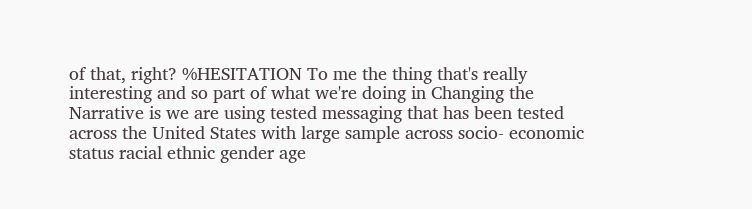of that, right? %HESITATION To me the thing that's really interesting and so part of what we're doing in Changing the Narrative is we are using tested messaging that has been tested across the United States with large sample across socio- economic status racial ethnic gender age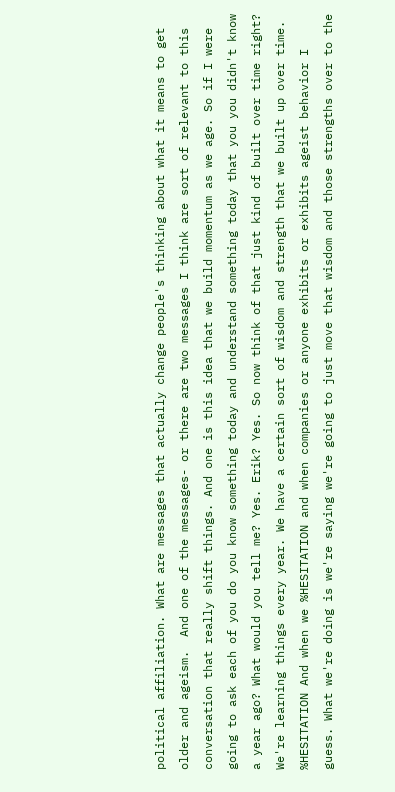political affiliation. What are messages that actually change people's thinking about what it means to get older and ageism.  And one of the messages- or there are two messages I think are sort of relevant to this conversation that really shift things. And one is this idea that we build momentum as we age. So if I were going to ask each of you do you know something today and understand something today that you you didn't know a year ago? What would you tell me? Yes. Erik? Yes. So now think of that just kind of built over time right? We're learning things every year. We have a certain sort of wisdom and strength that we built up over time. %HESITATION And when we %HESITATION and when companies or anyone exhibits or exhibits ageist behavior I guess. What we're doing is we're saying we're going to just move that wisdom and those strengths over to the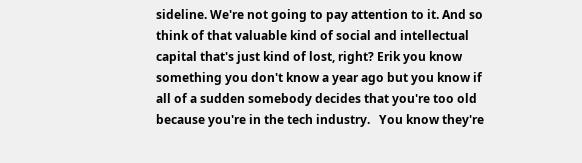sideline. We're not going to pay attention to it. And so think of that valuable kind of social and intellectual capital that's just kind of lost, right? Erik you know something you don't know a year ago but you know if all of a sudden somebody decides that you're too old because you're in the tech industry.   You know they're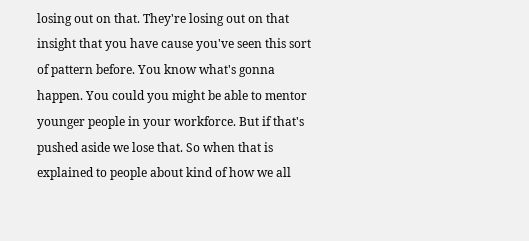losing out on that. They're losing out on that insight that you have cause you've seen this sort of pattern before. You know what's gonna happen. You could you might be able to mentor younger people in your workforce. But if that's pushed aside we lose that. So when that is explained to people about kind of how we all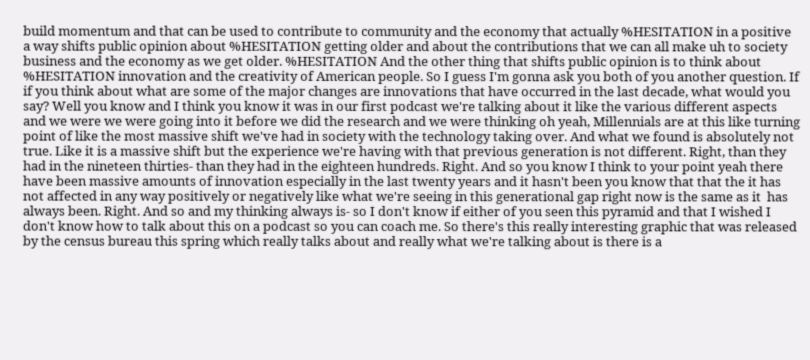build momentum and that can be used to contribute to community and the economy that actually %HESITATION in a positive a way shifts public opinion about %HESITATION getting older and about the contributions that we can all make uh to society  business and the economy as we get older. %HESITATION And the other thing that shifts public opinion is to think about %HESITATION innovation and the creativity of American people. So I guess I'm gonna ask you both of you another question. If if you think about what are some of the major changes are innovations that have occurred in the last decade, what would you say? Well you know and I think you know it was in our first podcast we're talking about it like the various different aspects and we were we were going into it before we did the research and we were thinking oh yeah, Millennials are at this like turning point of like the most massive shift we've had in society with the technology taking over. And what we found is absolutely not true. Like it is a massive shift but the experience we're having with that previous generation is not different. Right, than they had in the nineteen thirties- than they had in the eighteen hundreds. Right. And so you know I think to your point yeah there have been massive amounts of innovation especially in the last twenty years and it hasn't been you know that that the it has not affected in any way positively or negatively like what we're seeing in this generational gap right now is the same as it  has always been. Right. And so and my thinking always is- so I don't know if either of you seen this pyramid and that I wished I don't know how to talk about this on a podcast so you can coach me. So there's this really interesting graphic that was released by the census bureau this spring which really talks about and really what we're talking about is there is a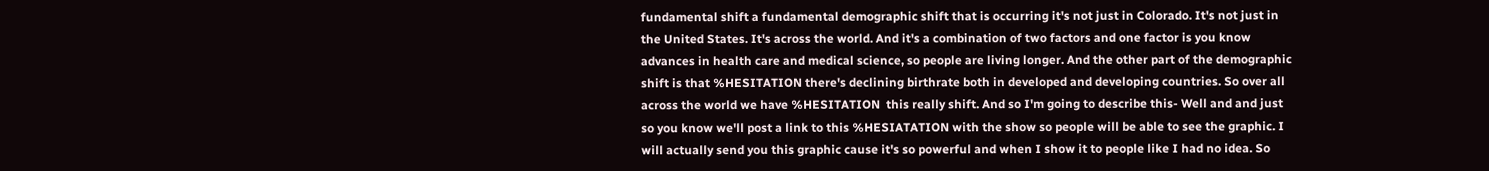fundamental shift a fundamental demographic shift that is occurring it's not just in Colorado. It's not just in the United States. It's across the world. And it's a combination of two factors and one factor is you know advances in health care and medical science, so people are living longer. And the other part of the demographic shift is that %HESITATION there's declining birthrate both in developed and developing countries. So over all across the world we have %HESITATION  this really shift. And so I'm going to describe this- Well and and just so you know we'll post a link to this %HESIATATION with the show so people will be able to see the graphic. I will actually send you this graphic cause it's so powerful and when I show it to people like I had no idea. So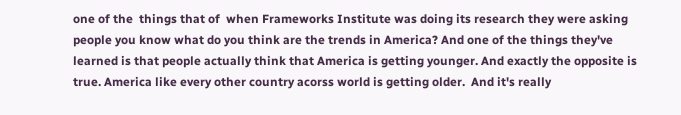one of the  things that of  when Frameworks Institute was doing its research they were asking people you know what do you think are the trends in America? And one of the things they've learned is that people actually think that America is getting younger. And exactly the opposite is true. America like every other country acorss world is getting older.  And it's really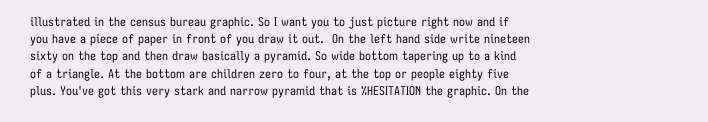illustrated in the census bureau graphic. So I want you to just picture right now and if you have a piece of paper in front of you draw it out.  On the left hand side write nineteen sixty on the top and then draw basically a pyramid. So wide bottom tapering up to a kind of a triangle. At the bottom are children zero to four, at the top or people eighty five plus. You've got this very stark and narrow pyramid that is %HESITATION the graphic. On the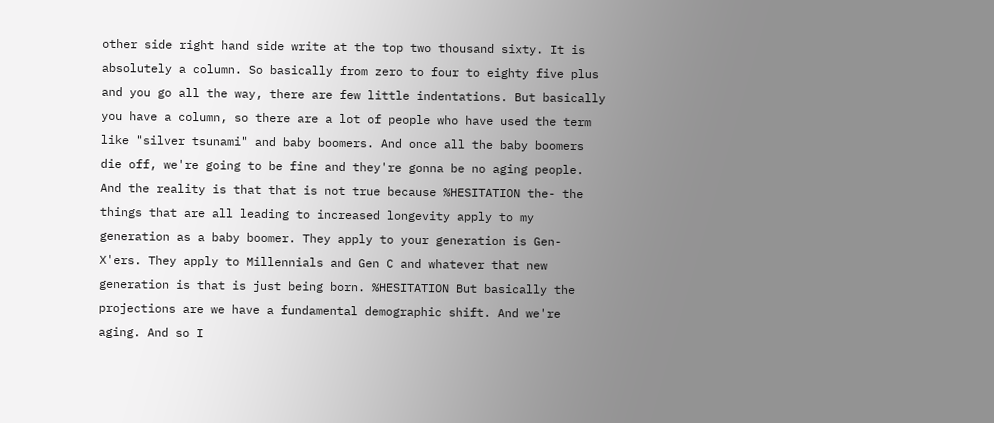other side right hand side write at the top two thousand sixty. It is absolutely a column. So basically from zero to four to eighty five plus and you go all the way, there are few little indentations. But basically you have a column, so there are a lot of people who have used the term like "silver tsunami" and baby boomers. And once all the baby boomers die off, we're going to be fine and they're gonna be no aging people. And the reality is that that is not true because %HESITATION the- the things that are all leading to increased longevity apply to my generation as a baby boomer. They apply to your generation is Gen- X'ers. They apply to Millennials and Gen C and whatever that new generation is that is just being born. %HESITATION But basically the projections are we have a fundamental demographic shift. And we're aging. And so I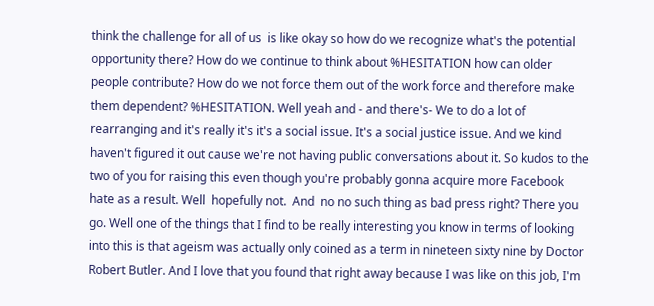think the challenge for all of us  is like okay so how do we recognize what's the potential opportunity there? How do we continue to think about %HESITATION how can older people contribute? How do we not force them out of the work force and therefore make them dependent? %HESITATION. Well yeah and - and there's- We to do a lot of rearranging and it's really it's it's a social issue. It's a social justice issue. And we kind   haven't figured it out cause we're not having public conversations about it. So kudos to the two of you for raising this even though you're probably gonna acquire more Facebook hate as a result. Well  hopefully not.  And  no no such thing as bad press right? There you go. Well one of the things that I find to be really interesting you know in terms of looking into this is that ageism was actually only coined as a term in nineteen sixty nine by Doctor Robert Butler. And I love that you found that right away because I was like on this job, I'm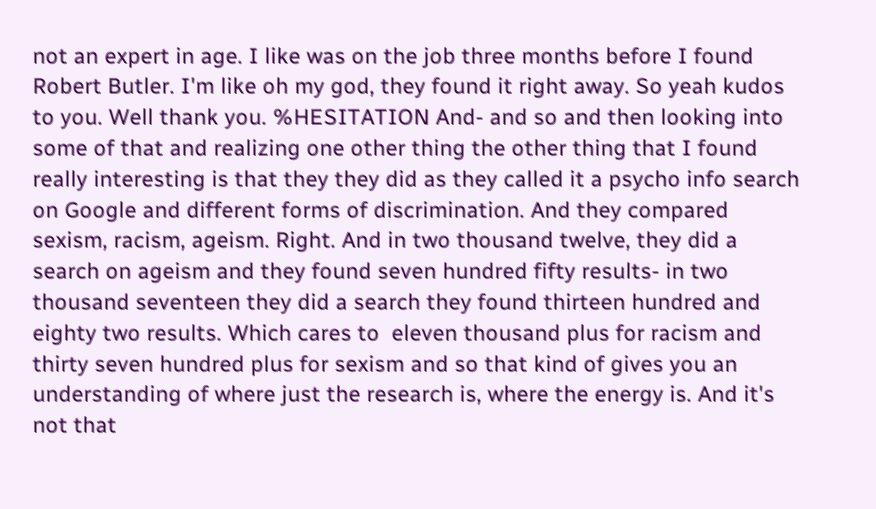not an expert in age. I like was on the job three months before I found Robert Butler. I'm like oh my god, they found it right away. So yeah kudos to you. Well thank you. %HESITATION And- and so and then looking into some of that and realizing one other thing the other thing that I found really interesting is that they they did as they called it a psycho info search on Google and different forms of discrimination. And they compared sexism, racism, ageism. Right. And in two thousand twelve, they did a search on ageism and they found seven hundred fifty results- in two thousand seventeen they did a search they found thirteen hundred and eighty two results. Which cares to  eleven thousand plus for racism and thirty seven hundred plus for sexism and so that kind of gives you an understanding of where just the research is, where the energy is. And it's not that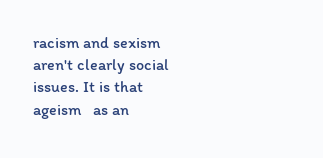racism and sexism aren't clearly social issues. It is that ageism   as an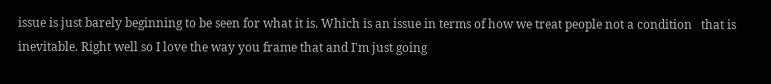issue is just barely beginning to be seen for what it is. Which is an issue in terms of how we treat people not a condition   that is inevitable. Right well so I love the way you frame that and I'm just going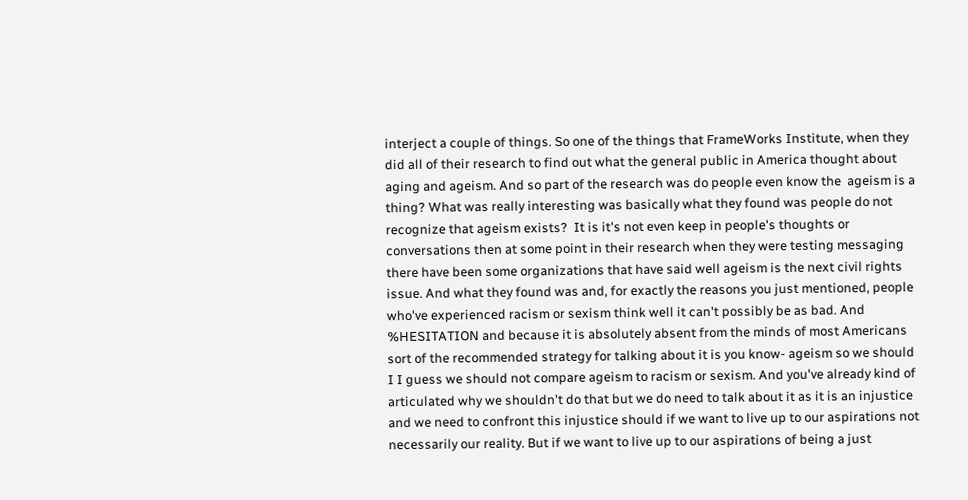interject a couple of things. So one of the things that FrameWorks Institute, when they did all of their research to find out what the general public in America thought about aging and ageism. And so part of the research was do people even know the  ageism is a thing? What was really interesting was basically what they found was people do not recognize that ageism exists?  It is it's not even keep in people's thoughts or conversations then at some point in their research when they were testing messaging there have been some organizations that have said well ageism is the next civil rights issue. And what they found was and, for exactly the reasons you just mentioned, people who've experienced racism or sexism think well it can't possibly be as bad. And %HESITATION and because it is absolutely absent from the minds of most Americans  sort of the recommended strategy for talking about it is you know- ageism so we should I I guess we should not compare ageism to racism or sexism. And you've already kind of articulated why we shouldn't do that but we do need to talk about it as it is an injustice and we need to confront this injustice should if we want to live up to our aspirations not necessarily our reality. But if we want to live up to our aspirations of being a just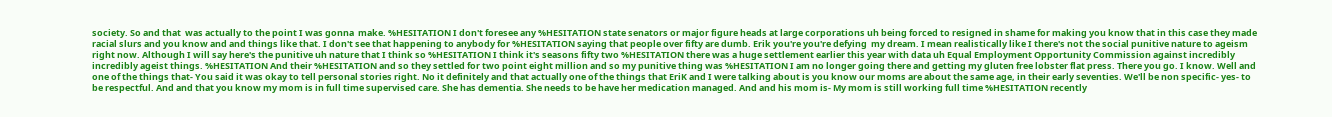society. So and that  was actually to the point I was gonna  make. %HESITATION I don't foresee any %HESITATION state senators or major figure heads at large corporations uh being forced to resigned in shame for making you know that in this case they made racial slurs and you know and and things like that. I don't see that happening to anybody for %HESITATION saying that people over fifty are dumb. Erik you're you're defying  my dream. I mean realistically like I there's not the social punitive nature to ageism  right now. Although I will say here's the punitive uh nature that I think so %HESITATION I think it's seasons fifty two %HESITATION there was a huge settlement earlier this year with data uh Equal Employment Opportunity Commission against incredibly incredibly ageist things. %HESITATION And their %HESITATION and so they settled for two point eight million and so my punitive thing was %HESITATION I am no longer going there and getting my gluten free lobster flat press. There you go. I know. Well and one of the things that- You said it was okay to tell personal stories right. No it definitely and that actually one of the things that EriK and I were talking about is you know our moms are about the same age, in their early seventies. We'll be non specific- yes- to be respectful. And and that you know my mom is in full time supervised care. She has dementia. She needs to be have her medication managed. And and his mom is- My mom is still working full time %HESITATION recently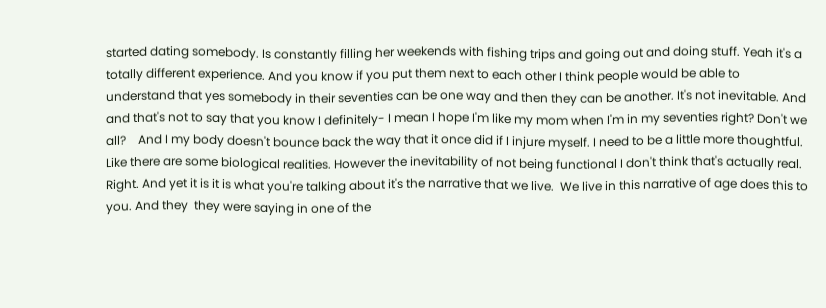started dating somebody. Is constantly filling her weekends with fishing trips and going out and doing stuff. Yeah it's a totally different experience. And you know if you put them next to each other I think people would be able to understand that yes somebody in their seventies can be one way and then they can be another. It's not inevitable. And and that's not to say that you know I definitely- I mean I hope I'm like my mom when I'm in my seventies right? Don't we all?    And I my body doesn't bounce back the way that it once did if I injure myself. I need to be a little more thoughtful. Like there are some biological realities. However the inevitability of not being functional I don't think that's actually real. Right. And yet it is it is what you're talking about it's the narrative that we live.  We live in this narrative of age does this to you. And they  they were saying in one of the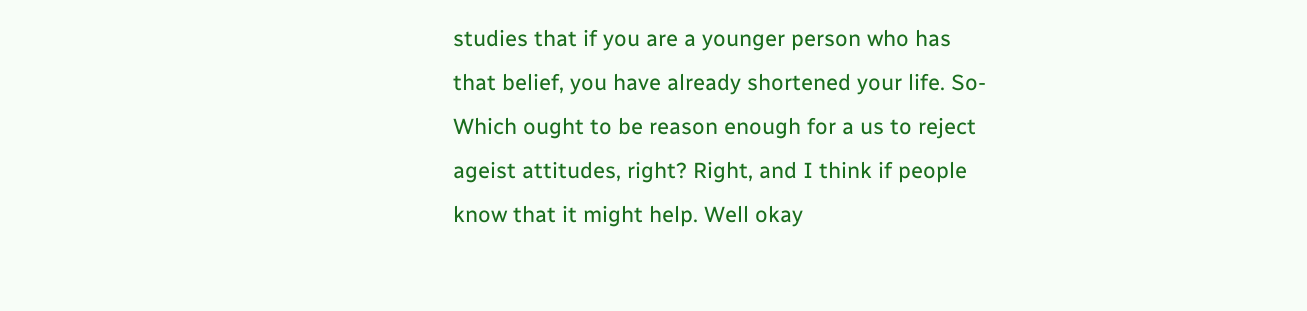studies that if you are a younger person who has that belief, you have already shortened your life. So-  Which ought to be reason enough for a us to reject ageist attitudes, right? Right, and I think if people know that it might help. Well okay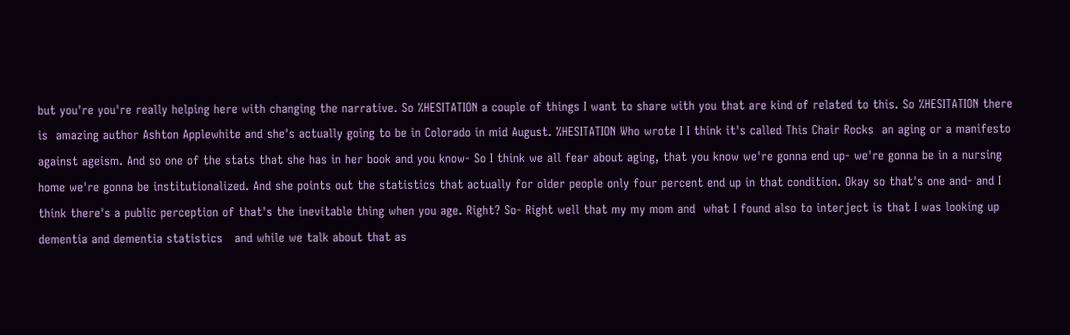but you're you're really helping here with changing the narrative. So %HESITATION a couple of things I want to share with you that are kind of related to this. So %HESITATION there is  amazing author Ashton Applewhite and she's actually going to be in Colorado in mid August. %HESITATION Who wrote I I think it's called This Chair Rocks  an aging or a manifesto against ageism. And so one of the stats that she has in her book and you know- So I think we all fear about aging, that you know we're gonna end up- we're gonna be in a nursing home we're gonna be institutionalized. And she points out the statistics that actually for older people only four percent end up in that condition. Okay so that's one and- and I think there's a public perception of that's the inevitable thing when you age. Right? So- Right well that my my mom and  what I found also to interject is that I was looking up dementia and dementia statistics   and while we talk about that as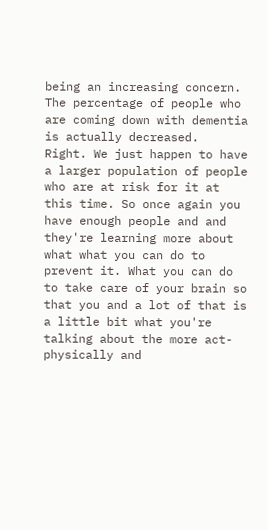being an increasing concern. The percentage of people who are coming down with dementia is actually decreased.  Right. We just happen to have a larger population of people who are at risk for it at this time. So once again you have enough people and and they're learning more about what what you can do to prevent it. What you can do to take care of your brain so that you and a lot of that is a little bit what you're talking about the more act- physically and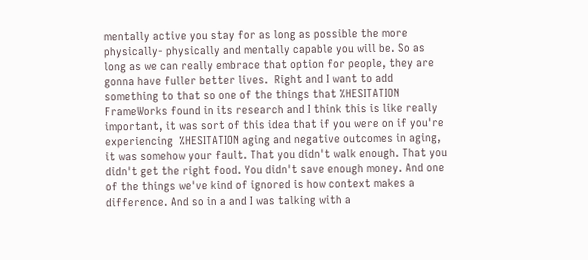mentally active you stay for as long as possible the more physically- physically and mentally capable you will be. So as long as we can really embrace that option for people, they are gonna have fuller better lives.  Right and I want to add something to that so one of the things that %HESITATION FrameWorks found in its research and I think this is like really important, it was sort of this idea that if you were on if you're experiencing  %HESITATION aging and negative outcomes in aging, it was somehow your fault. That you didn't walk enough. That you didn't get the right food. You didn't save enough money. And one of the things we've kind of ignored is how context makes a difference. And so in a and I was talking with a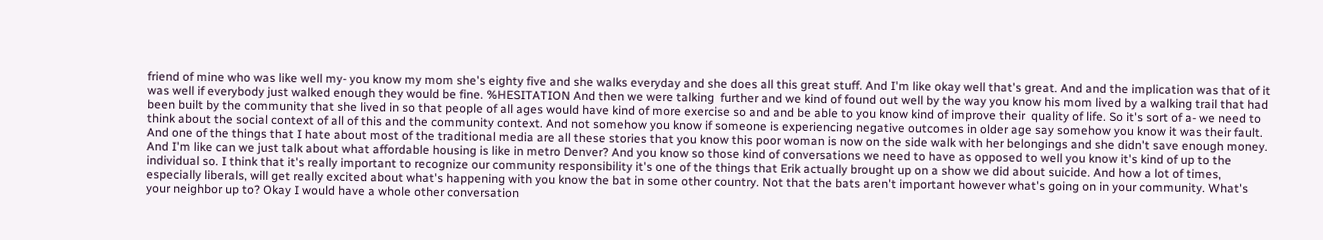friend of mine who was like well my- you know my mom she's eighty five and she walks everyday and she does all this great stuff. And I'm like okay well that's great. And and the implication was that of it was well if everybody just walked enough they would be fine. %HESITATION And then we were talking  further and we kind of found out well by the way you know his mom lived by a walking trail that had been built by the community that she lived in so that people of all ages would have kind of more exercise so and and be able to you know kind of improve their  quality of life. So it's sort of a- we need to think about the social context of all of this and the community context. And not somehow you know if someone is experiencing negative outcomes in older age say somehow you know it was their fault. And one of the things that I hate about most of the traditional media are all these stories that you know this poor woman is now on the side walk with her belongings and she didn't save enough money. And I'm like can we just talk about what affordable housing is like in metro Denver? And you know so those kind of conversations we need to have as opposed to well you know it's kind of up to the individual so. I think that it's really important to recognize our community responsibility it's one of the things that Erik actually brought up on a show we did about suicide. And how a lot of times, especially liberals, will get really excited about what's happening with you know the bat in some other country. Not that the bats aren't important however what's going on in your community. What's your neighbor up to? Okay I would have a whole other conversation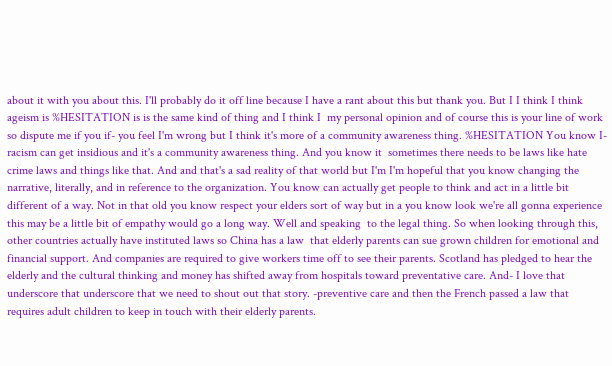about it with you about this. I'll probably do it off line because I have a rant about this but thank you. But I I think I think ageism is %HESITATION is is the same kind of thing and I think I  my personal opinion and of course this is your line of work so dispute me if you if- you feel I'm wrong but I think it's more of a community awareness thing. %HESITATION You know I- racism can get insidious and it's a community awareness thing. And you know it  sometimes there needs to be laws like hate crime laws and things like that. And and that's a sad reality of that world but I'm I'm hopeful that you know changing the narrative, literally, and in reference to the organization. You know can actually get people to think and act in a little bit different of a way. Not in that old you know respect your elders sort of way but in a you know look we're all gonna experience this may be a little bit of empathy would go a long way. Well and speaking  to the legal thing. So when looking through this, other countries actually have instituted laws so China has a law  that elderly parents can sue grown children for emotional and financial support. And companies are required to give workers time off to see their parents. Scotland has pledged to hear the elderly and the cultural thinking and money has shifted away from hospitals toward preventative care. And- I love that underscore that underscore that we need to shout out that story. -preventive care and then the French passed a law that requires adult children to keep in touch with their elderly parents.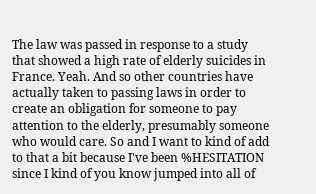The law was passed in response to a study that showed a high rate of elderly suicides in France. Yeah. And so other countries have actually taken to passing laws in order to create an obligation for someone to pay attention to the elderly, presumably someone who would care. So and I want to kind of add to that a bit because I've been %HESITATION since I kind of you know jumped into all of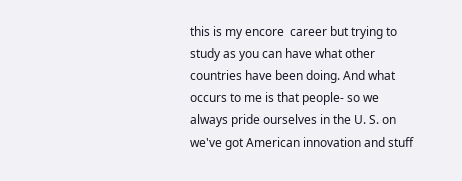this is my encore  career but trying to study as you can have what other countries have been doing. And what occurs to me is that people- so we always pride ourselves in the U. S. on we've got American innovation and stuff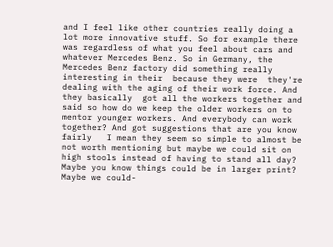and I feel like other countries really doing a lot more innovative stuff. So for example there was regardless of what you feel about cars and whatever Mercedes Benz. So in Germany, the Mercedes Benz factory did something really interesting in their  because they were  they're dealing with the aging of their work force. And they basically  got all the workers together and said so how do we keep the older workers on to mentor younger workers. And everybody can work together? And got suggestions that are you know fairly   I mean they seem so simple to almost be not worth mentioning but maybe we could sit on high stools instead of having to stand all day? Maybe you know things could be in larger print? Maybe we could-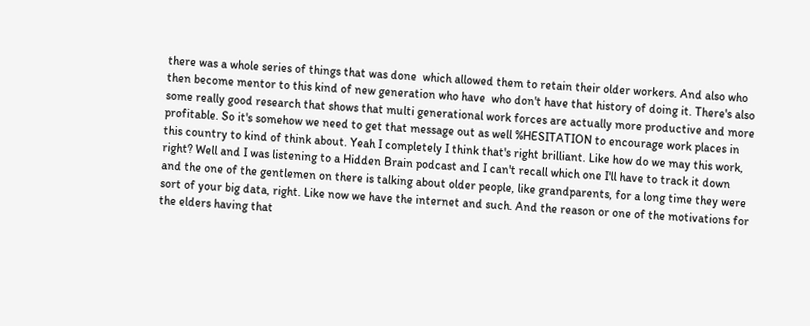there was a whole series of things that was done  which allowed them to retain their older workers. And also who then become mentor to this kind of new generation who have  who don't have that history of doing it. There's also some really good research that shows that multi generational work forces are actually more productive and more profitable. So it's somehow we need to get that message out as well %HESITATION to encourage work places in this country to kind of think about. Yeah I completely I think that's right brilliant. Like how do we may this work, right? Well and I was listening to a Hidden Brain podcast and I can't recall which one I'll have to track it down and the one of the gentlemen on there is talking about older people, like grandparents, for a long time they were sort of your big data, right. Like now we have the internet and such. And the reason or one of the motivations for the elders having that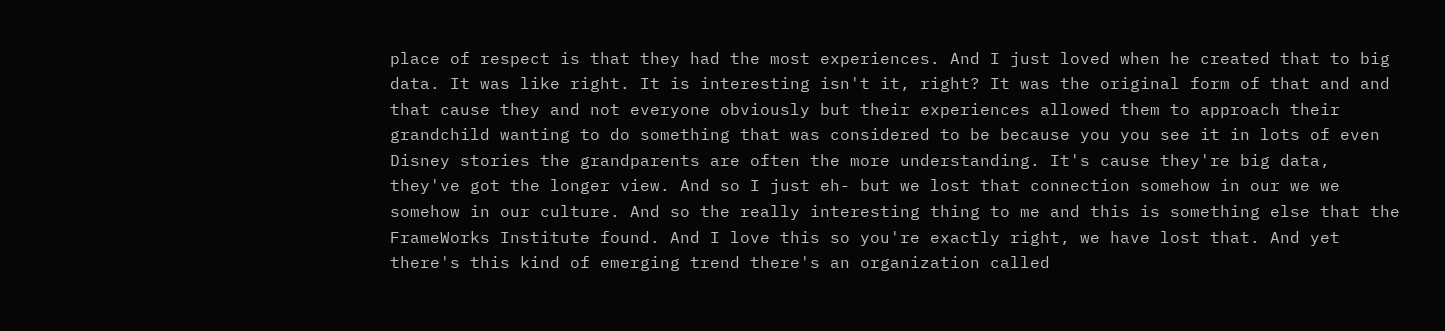place of respect is that they had the most experiences. And I just loved when he created that to big data. It was like right. It is interesting isn't it, right? It was the original form of that and and that cause they and not everyone obviously but their experiences allowed them to approach their grandchild wanting to do something that was considered to be because you you see it in lots of even Disney stories the grandparents are often the more understanding. It's cause they're big data, they've got the longer view. And so I just eh- but we lost that connection somehow in our we we somehow in our culture. And so the really interesting thing to me and this is something else that the FrameWorks Institute found. And I love this so you're exactly right, we have lost that. And yet there's this kind of emerging trend there's an organization called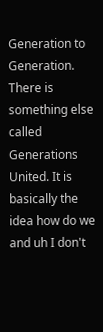Generation to Generation. There is something else called Generations United. It is basically the idea how do we and uh I don't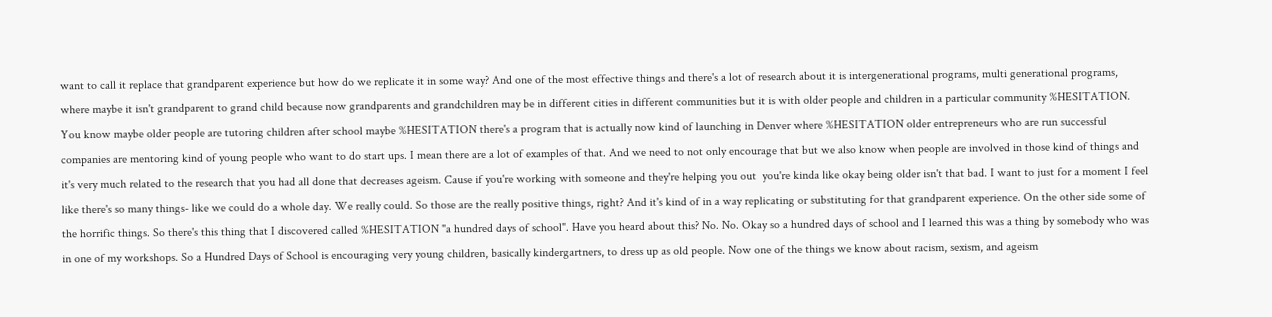want to call it replace that grandparent experience but how do we replicate it in some way? And one of the most effective things and there's a lot of research about it is intergenerational programs, multi generational programs, where maybe it isn't grandparent to grand child because now grandparents and grandchildren may be in different cities in different communities but it is with older people and children in a particular community %HESITATION. You know maybe older people are tutoring children after school maybe %HESITATION there's a program that is actually now kind of launching in Denver where %HESITATION older entrepreneurs who are run successful companies are mentoring kind of young people who want to do start ups. I mean there are a lot of examples of that. And we need to not only encourage that but we also know when people are involved in those kind of things and it's very much related to the research that you had all done that decreases ageism. Cause if you're working with someone and they're helping you out  you're kinda like okay being older isn't that bad. I want to just for a moment I feel like there's so many things- like we could do a whole day. We really could. So those are the really positive things, right? And it's kind of in a way replicating or substituting for that grandparent experience. On the other side some of the horrific things. So there's this thing that I discovered called %HESITATION "a hundred days of school". Have you heard about this? No. No. Okay so a hundred days of school and I learned this was a thing by somebody who was in one of my workshops. So a Hundred Days of School is encouraging very young children, basically kindergartners, to dress up as old people. Now one of the things we know about racism, sexism, and ageism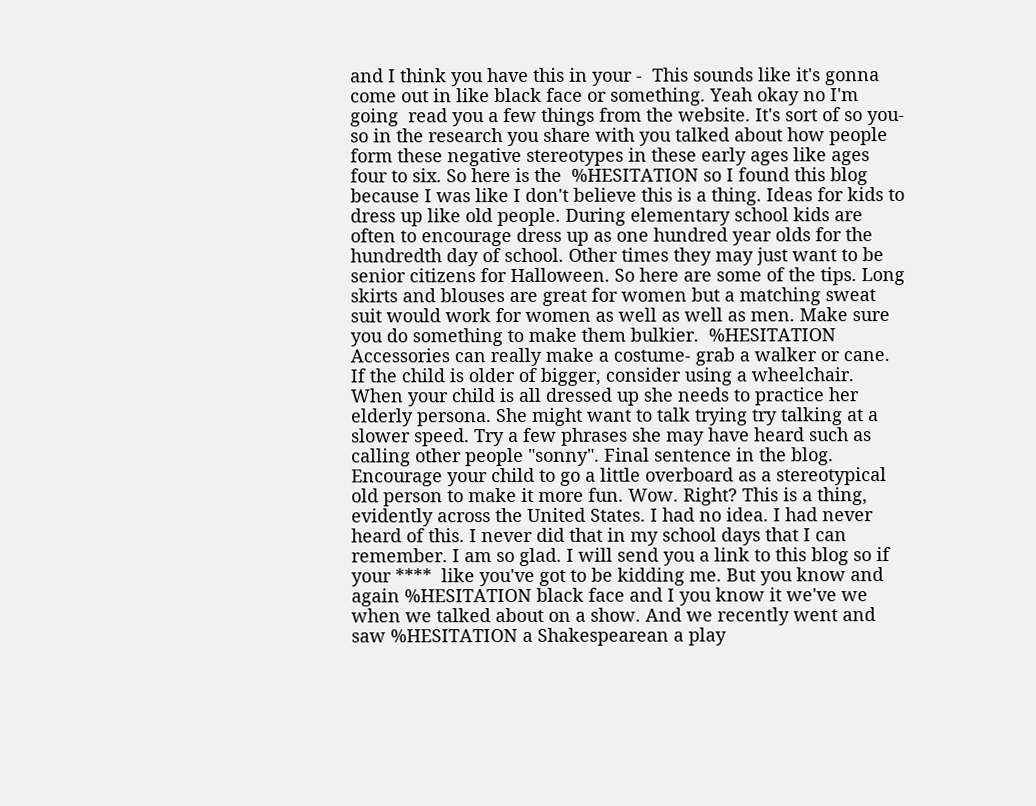and I think you have this in your -  This sounds like it's gonna come out in like black face or something. Yeah okay no I'm going  read you a few things from the website. It's sort of so you- so in the research you share with you talked about how people form these negative stereotypes in these early ages like ages four to six. So here is the  %HESITATION so I found this blog because I was like I don't believe this is a thing. Ideas for kids to dress up like old people. During elementary school kids are often to encourage dress up as one hundred year olds for the hundredth day of school. Other times they may just want to be senior citizens for Halloween. So here are some of the tips. Long skirts and blouses are great for women but a matching sweat suit would work for women as well as well as men. Make sure you do something to make them bulkier.  %HESITATION Accessories can really make a costume- grab a walker or cane. If the child is older of bigger, consider using a wheelchair. When your child is all dressed up she needs to practice her elderly persona. She might want to talk trying try talking at a slower speed. Try a few phrases she may have heard such as calling other people "sonny". Final sentence in the blog. Encourage your child to go a little overboard as a stereotypical old person to make it more fun. Wow. Right? This is a thing, evidently across the United States. I had no idea. I had never heard of this. I never did that in my school days that I can remember. I am so glad. I will send you a link to this blog so if your ****  like you've got to be kidding me. But you know and again %HESITATION black face and I you know it we've we when we talked about on a show. And we recently went and saw %HESITATION a Shakespearean a play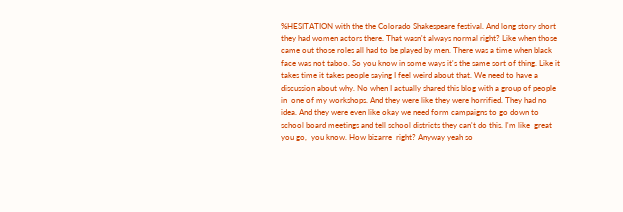%HESITATION with the the Colorado Shakespeare festival. And long story short they had women actors there. That wasn't always normal right? Like when those came out those roles all had to be played by men. There was a time when black face was not taboo. So you know in some ways it's the same sort of thing. Like it takes time it takes people saying I feel weird about that. We need to have a discussion about why. No when I actually shared this blog with a group of people in  one of my workshops. And they were like they were horrified. They had no idea. And they were even like okay we need form campaigns to go down to school board meetings and tell school districts they can't do this. I'm like  great you go,  you know. How bizarre  right? Anyway yeah so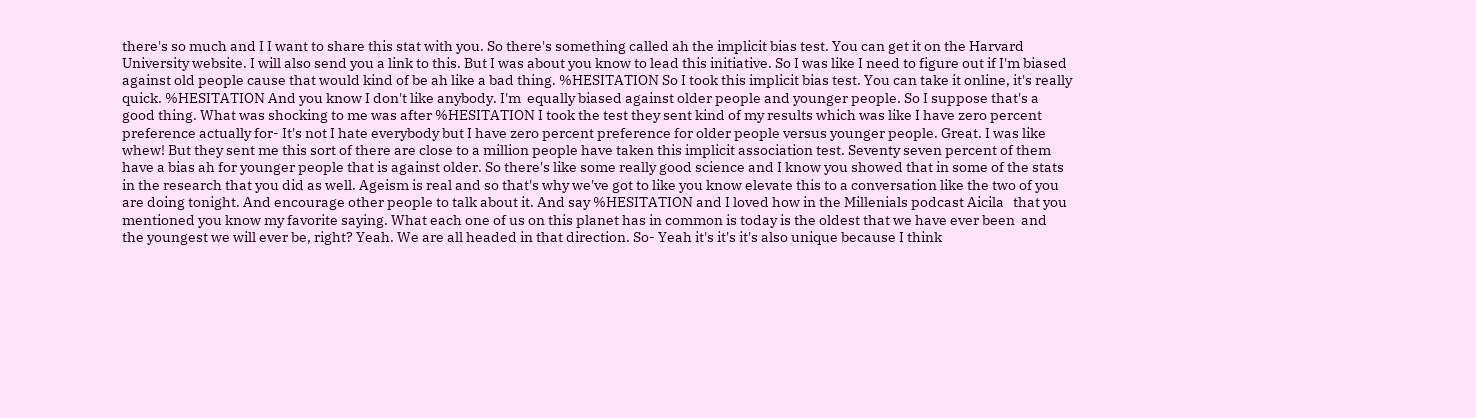there's so much and I I want to share this stat with you. So there's something called ah the implicit bias test. You can get it on the Harvard University website. I will also send you a link to this. But I was about you know to lead this initiative. So I was like I need to figure out if I'm biased against old people cause that would kind of be ah like a bad thing. %HESITATION So I took this implicit bias test. You can take it online, it's really quick. %HESITATION And you know I don't like anybody. I'm  equally biased against older people and younger people. So I suppose that's a good thing. What was shocking to me was after %HESITATION I took the test they sent kind of my results which was like I have zero percent preference actually for- It's not I hate everybody but I have zero percent preference for older people versus younger people. Great. I was like whew! But they sent me this sort of there are close to a million people have taken this implicit association test. Seventy seven percent of them have a bias ah for younger people that is against older. So there's like some really good science and I know you showed that in some of the stats in the research that you did as well. Ageism is real and so that's why we've got to like you know elevate this to a conversation like the two of you are doing tonight. And encourage other people to talk about it. And say %HESITATION and I loved how in the Millenials podcast Aicila   that you mentioned you know my favorite saying. What each one of us on this planet has in common is today is the oldest that we have ever been  and  the youngest we will ever be, right? Yeah. We are all headed in that direction. So- Yeah it's it's it's also unique because I think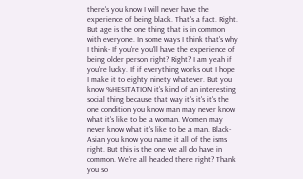there's you know I will never have the experience of being black. That's a fact. Right. But age is the one thing that is in common with everyone. In some ways I think that's why I think- If you're you'll have the experience of being older person right? Right? I am yeah if you're lucky. If if everything works out I hope I make it to eighty ninety whatever. But you know %HESITATION it's kind of an interesting social thing because that way it's it's it's the one condition you know man may never know what it's like to be a woman. Women may never know what it's like to be a man. Black- Asian you know you name it all of the isms right. But this is the one we all do have in common. We're all headed there right? Thank you so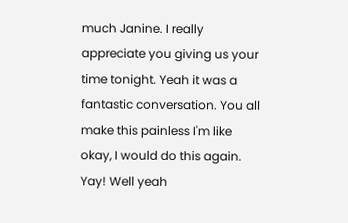much Janine. I really appreciate you giving us your time tonight. Yeah it was a fantastic conversation. You all make this painless I'm like okay, I would do this again. Yay! Well yeah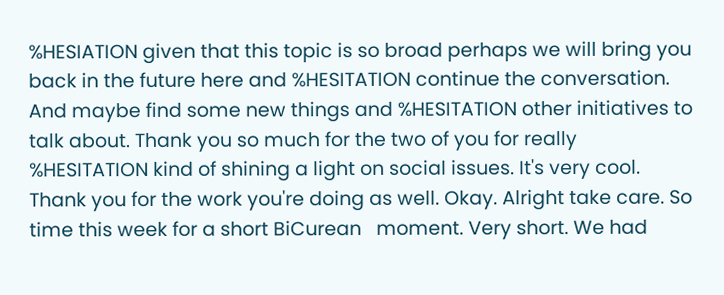%HESIATION given that this topic is so broad perhaps we will bring you back in the future here and %HESITATION continue the conversation. And maybe find some new things and %HESITATION other initiatives to talk about. Thank you so much for the two of you for really %HESITATION kind of shining a light on social issues. It's very cool. Thank you for the work you're doing as well. Okay. Alright take care. So time this week for a short BiCurean   moment. Very short. We had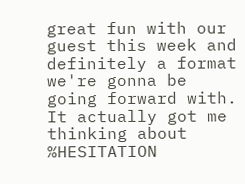great fun with our guest this week and definitely a format we're gonna be going forward with. It actually got me thinking about %HESITATION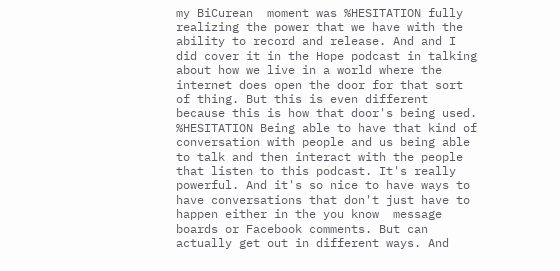my BiCurean  moment was %HESITATION fully realizing the power that we have with the ability to record and release. And and I did cover it in the Hope podcast in talking about how we live in a world where the internet does open the door for that sort of thing. But this is even different because this is how that door's being used. %HESITATION Being able to have that kind of conversation with people and us being able to talk and then interact with the people that listen to this podcast. It's really powerful. And it's so nice to have ways to have conversations that don't just have to happen either in the you know  message boards or Facebook comments. But can actually get out in different ways. And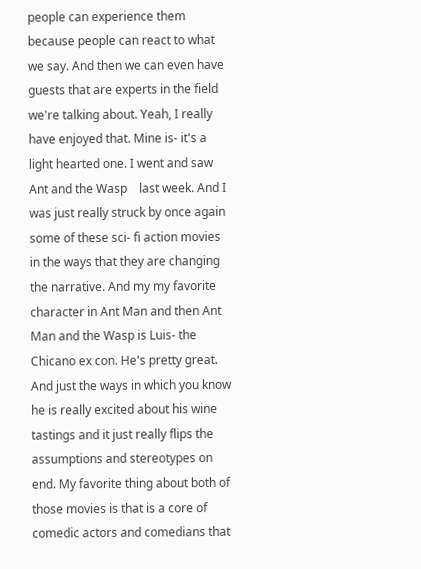people can experience them because people can react to what we say. And then we can even have guests that are experts in the field we're talking about. Yeah, I really have enjoyed that. Mine is- it's a light hearted one. I went and saw Ant and the Wasp    last week. And I was just really struck by once again some of these sci- fi action movies in the ways that they are changing the narrative. And my my favorite character in Ant Man and then Ant Man and the Wasp is Luis- the Chicano ex con. He's pretty great. And just the ways in which you know he is really excited about his wine tastings and it just really flips the assumptions and stereotypes on end. My favorite thing about both of those movies is that is a core of comedic actors and comedians that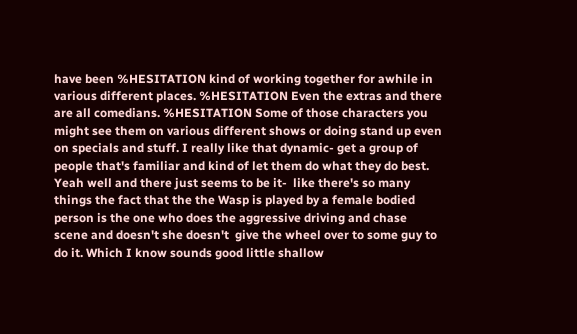have been %HESITATION kind of working together for awhile in various different places. %HESITATION Even the extras and there are all comedians. %HESITATION Some of those characters you might see them on various different shows or doing stand up even on specials and stuff. I really like that dynamic- get a group of people that's familiar and kind of let them do what they do best. Yeah well and there just seems to be it-  like there's so many things the fact that the the Wasp is played by a female bodied person is the one who does the aggressive driving and chase scene and doesn't she doesn't  give the wheel over to some guy to do it. Which I know sounds good little shallow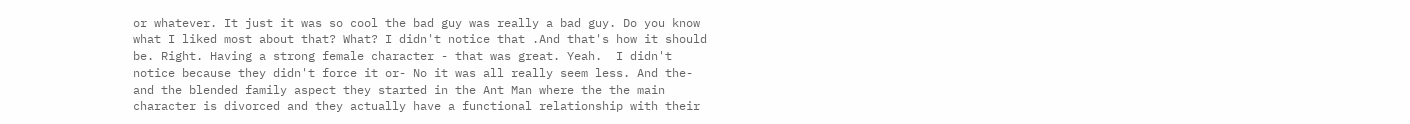or whatever. It just it was so cool the bad guy was really a bad guy. Do you know what I liked most about that? What? I didn't notice that .And that's how it should be. Right. Having a strong female character - that was great. Yeah.  I didn't notice because they didn't force it or- No it was all really seem less. And the- and the blended family aspect they started in the Ant Man where the the main character is divorced and they actually have a functional relationship with their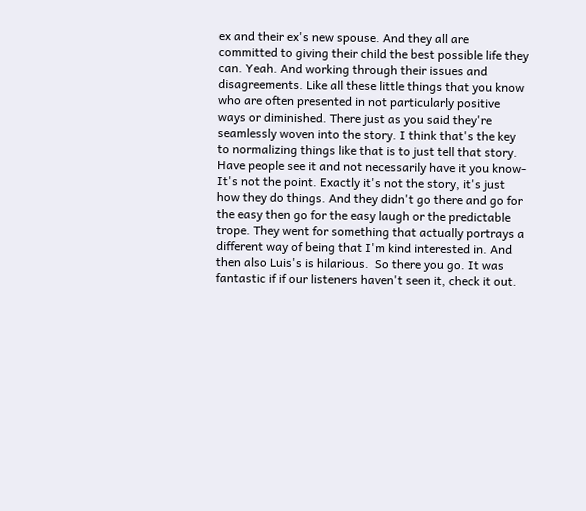ex and their ex's new spouse. And they all are committed to giving their child the best possible life they can. Yeah. And working through their issues and disagreements. Like all these little things that you know who are often presented in not particularly positive ways or diminished. There just as you said they're seamlessly woven into the story. I think that's the key to normalizing things like that is to just tell that story. Have people see it and not necessarily have it you know- It's not the point. Exactly it's not the story, it's just how they do things. And they didn't go there and go for the easy then go for the easy laugh or the predictable trope. They went for something that actually portrays a different way of being that I'm kind interested in. And then also Luis's is hilarious.  So there you go. It was fantastic if if our listeners haven't seen it, check it out.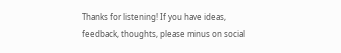Thanks for listening! If you have ideas, feedback, thoughts, please minus on social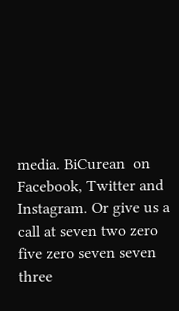media. BiCurean  on Facebook, Twitter and Instagram. Or give us a call at seven two zero five zero seven seven three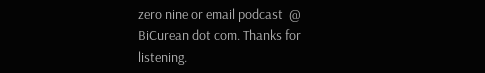zero nine or email podcast  @ BiCurean dot com. Thanks for listening.